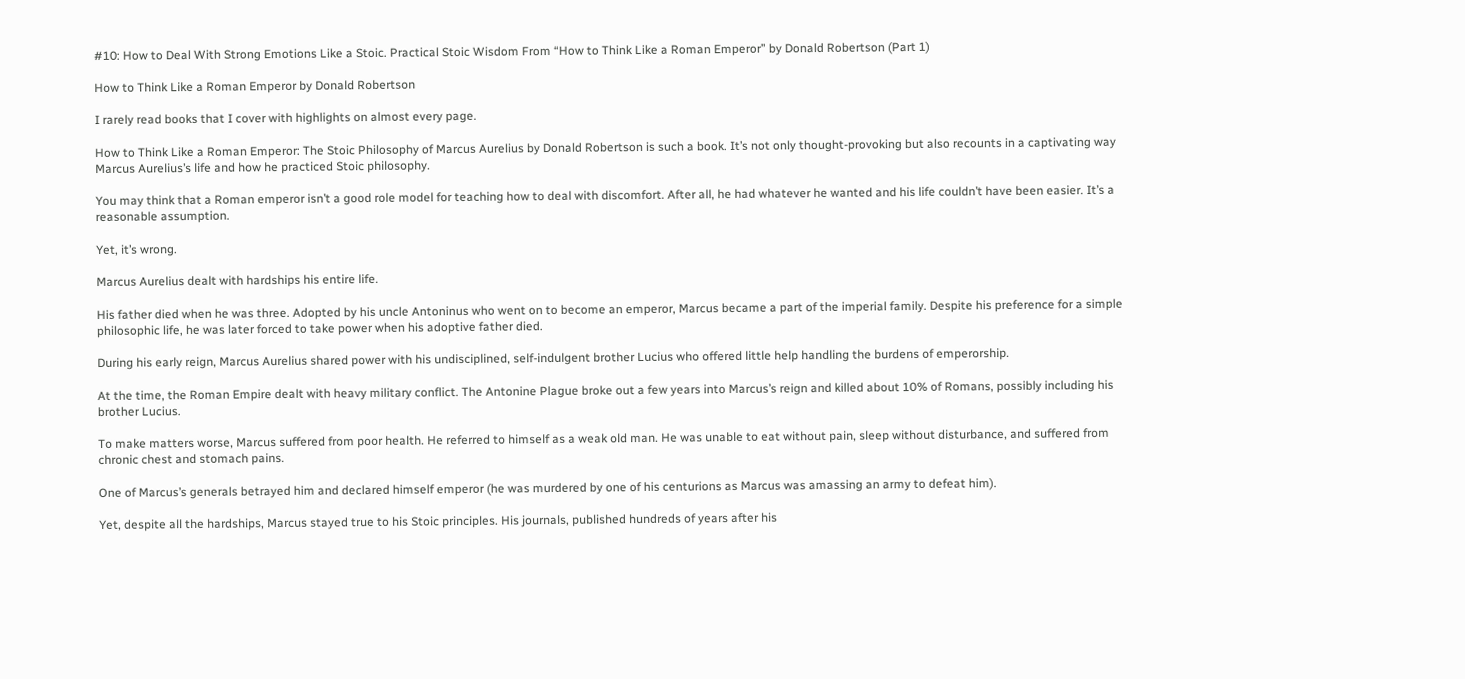#10: How to Deal With Strong Emotions Like a Stoic. Practical Stoic Wisdom From “How to Think Like a Roman Emperor” by Donald Robertson (Part 1)

How to Think Like a Roman Emperor by Donald Robertson

I rarely read books that I cover with highlights on almost every page.

How to Think Like a Roman Emperor: The Stoic Philosophy of Marcus Aurelius by Donald Robertson is such a book. It’s not only thought-provoking but also recounts in a captivating way Marcus Aurelius’s life and how he practiced Stoic philosophy.

You may think that a Roman emperor isn’t a good role model for teaching how to deal with discomfort. After all, he had whatever he wanted and his life couldn’t have been easier. It’s a reasonable assumption.

Yet, it’s wrong.

Marcus Aurelius dealt with hardships his entire life.

His father died when he was three. Adopted by his uncle Antoninus who went on to become an emperor, Marcus became a part of the imperial family. Despite his preference for a simple philosophic life, he was later forced to take power when his adoptive father died.

During his early reign, Marcus Aurelius shared power with his undisciplined, self-indulgent brother Lucius who offered little help handling the burdens of emperorship.

At the time, the Roman Empire dealt with heavy military conflict. The Antonine Plague broke out a few years into Marcus’s reign and killed about 10% of Romans, possibly including his brother Lucius.

To make matters worse, Marcus suffered from poor health. He referred to himself as a weak old man. He was unable to eat without pain, sleep without disturbance, and suffered from chronic chest and stomach pains.

One of Marcus’s generals betrayed him and declared himself emperor (he was murdered by one of his centurions as Marcus was amassing an army to defeat him).

Yet, despite all the hardships, Marcus stayed true to his Stoic principles. His journals, published hundreds of years after his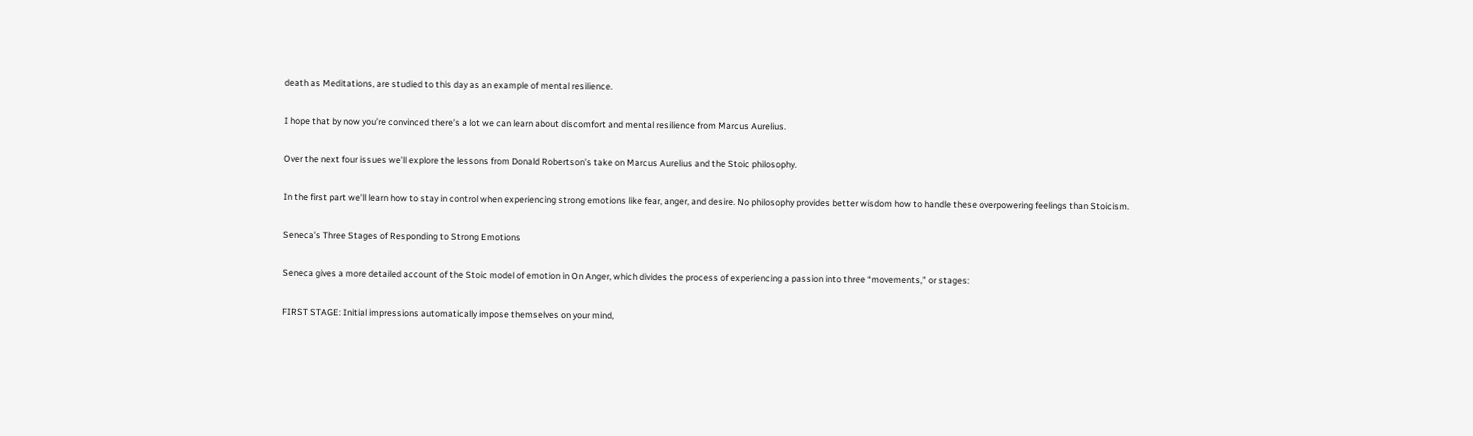death as Meditations, are studied to this day as an example of mental resilience.

I hope that by now you’re convinced there’s a lot we can learn about discomfort and mental resilience from Marcus Aurelius.

Over the next four issues we’ll explore the lessons from Donald Robertson’s take on Marcus Aurelius and the Stoic philosophy.

In the first part we’ll learn how to stay in control when experiencing strong emotions like fear, anger, and desire. No philosophy provides better wisdom how to handle these overpowering feelings than Stoicism.

Seneca’s Three Stages of Responding to Strong Emotions

Seneca gives a more detailed account of the Stoic model of emotion in On Anger, which divides the process of experiencing a passion into three “movements,” or stages:

FIRST STAGE: Initial impressions automatically impose themselves on your mind,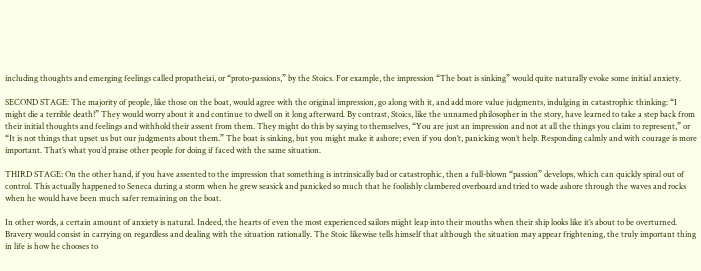including thoughts and emerging feelings called propatheiai, or “proto-passions,” by the Stoics. For example, the impression “The boat is sinking” would quite naturally evoke some initial anxiety.

SECOND STAGE: The majority of people, like those on the boat, would agree with the original impression, go along with it, and add more value judgments, indulging in catastrophic thinking: “I might die a terrible death!” They would worry about it and continue to dwell on it long afterward. By contrast, Stoics, like the unnamed philosopher in the story, have learned to take a step back from their initial thoughts and feelings and withhold their assent from them. They might do this by saying to themselves, “You are just an impression and not at all the things you claim to represent,” or “It is not things that upset us but our judgments about them.” The boat is sinking, but you might make it ashore; even if you don’t, panicking won’t help. Responding calmly and with courage is more important. That’s what you’d praise other people for doing if faced with the same situation.

THIRD STAGE: On the other hand, if you have assented to the impression that something is intrinsically bad or catastrophic, then a full-blown “passion” develops, which can quickly spiral out of control. This actually happened to Seneca during a storm when he grew seasick and panicked so much that he foolishly clambered overboard and tried to wade ashore through the waves and rocks when he would have been much safer remaining on the boat.

In other words, a certain amount of anxiety is natural. Indeed, the hearts of even the most experienced sailors might leap into their mouths when their ship looks like it’s about to be overturned. Bravery would consist in carrying on regardless and dealing with the situation rationally. The Stoic likewise tells himself that although the situation may appear frightening, the truly important thing in life is how he chooses to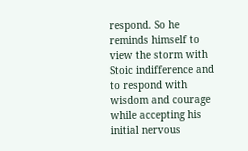respond. So he reminds himself to view the storm with Stoic indifference and to respond with wisdom and courage while accepting his initial nervous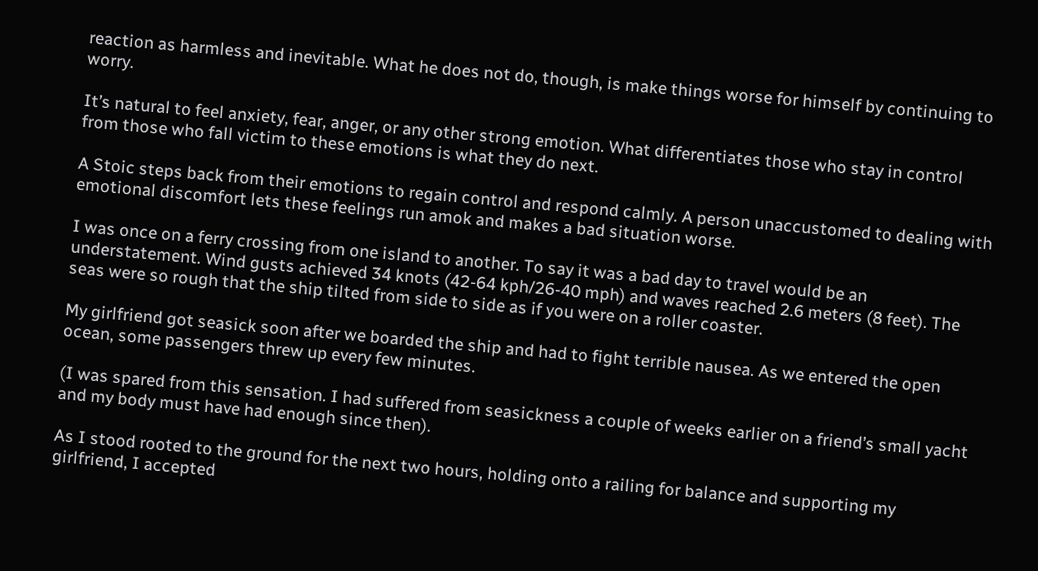reaction as harmless and inevitable. What he does not do, though, is make things worse for himself by continuing to worry.

It’s natural to feel anxiety, fear, anger, or any other strong emotion. What differentiates those who stay in control from those who fall victim to these emotions is what they do next.

A Stoic steps back from their emotions to regain control and respond calmly. A person unaccustomed to dealing with emotional discomfort lets these feelings run amok and makes a bad situation worse.

I was once on a ferry crossing from one island to another. To say it was a bad day to travel would be an understatement. Wind gusts achieved 34 knots (42-64 kph/26-40 mph) and waves reached 2.6 meters (8 feet). The seas were so rough that the ship tilted from side to side as if you were on a roller coaster.

My girlfriend got seasick soon after we boarded the ship and had to fight terrible nausea. As we entered the open ocean, some passengers threw up every few minutes.

(I was spared from this sensation. I had suffered from seasickness a couple of weeks earlier on a friend’s small yacht and my body must have had enough since then).

As I stood rooted to the ground for the next two hours, holding onto a railing for balance and supporting my girlfriend, I accepted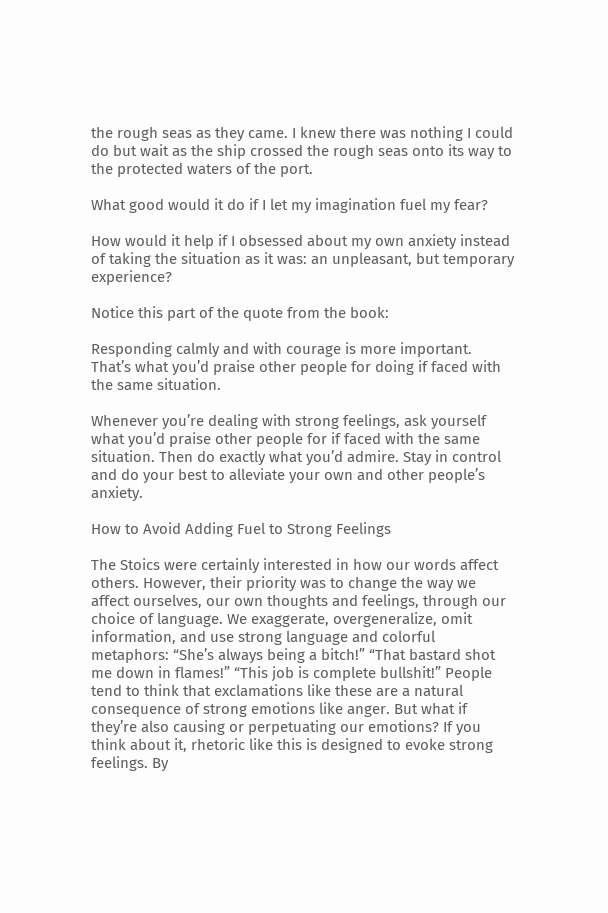the rough seas as they came. I knew there was nothing I could do but wait as the ship crossed the rough seas onto its way to the protected waters of the port.

What good would it do if I let my imagination fuel my fear?

How would it help if I obsessed about my own anxiety instead of taking the situation as it was: an unpleasant, but temporary experience?

Notice this part of the quote from the book:

Responding calmly and with courage is more important. That’s what you’d praise other people for doing if faced with the same situation.

Whenever you’re dealing with strong feelings, ask yourself what you’d praise other people for if faced with the same situation. Then do exactly what you’d admire. Stay in control and do your best to alleviate your own and other people’s anxiety.

How to Avoid Adding Fuel to Strong Feelings

The Stoics were certainly interested in how our words affect others. However, their priority was to change the way we affect ourselves, our own thoughts and feelings, through our choice of language. We exaggerate, overgeneralize, omit information, and use strong language and colorful metaphors: “She’s always being a bitch!” “That bastard shot me down in flames!” “This job is complete bullshit!” People tend to think that exclamations like these are a natural consequence of strong emotions like anger. But what if they’re also causing or perpetuating our emotions? If you think about it, rhetoric like this is designed to evoke strong feelings. By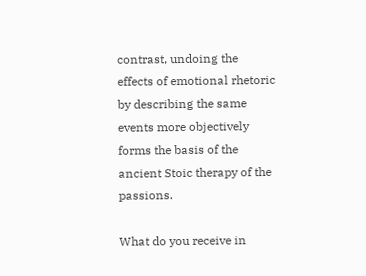contrast, undoing the effects of emotional rhetoric by describing the same events more objectively forms the basis of the ancient Stoic therapy of the passions.

What do you receive in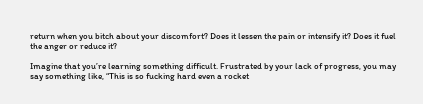return when you bitch about your discomfort? Does it lessen the pain or intensify it? Does it fuel the anger or reduce it?

Imagine that you’re learning something difficult. Frustrated by your lack of progress, you may say something like, “This is so fucking hard even a rocket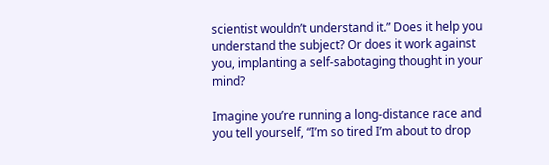scientist wouldn’t understand it.” Does it help you understand the subject? Or does it work against you, implanting a self-sabotaging thought in your mind?

Imagine you’re running a long-distance race and you tell yourself, “I’m so tired I’m about to drop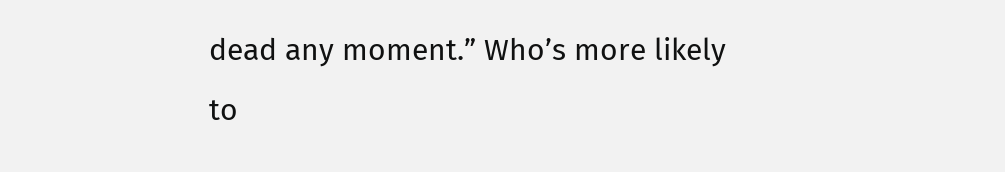dead any moment.” Who’s more likely to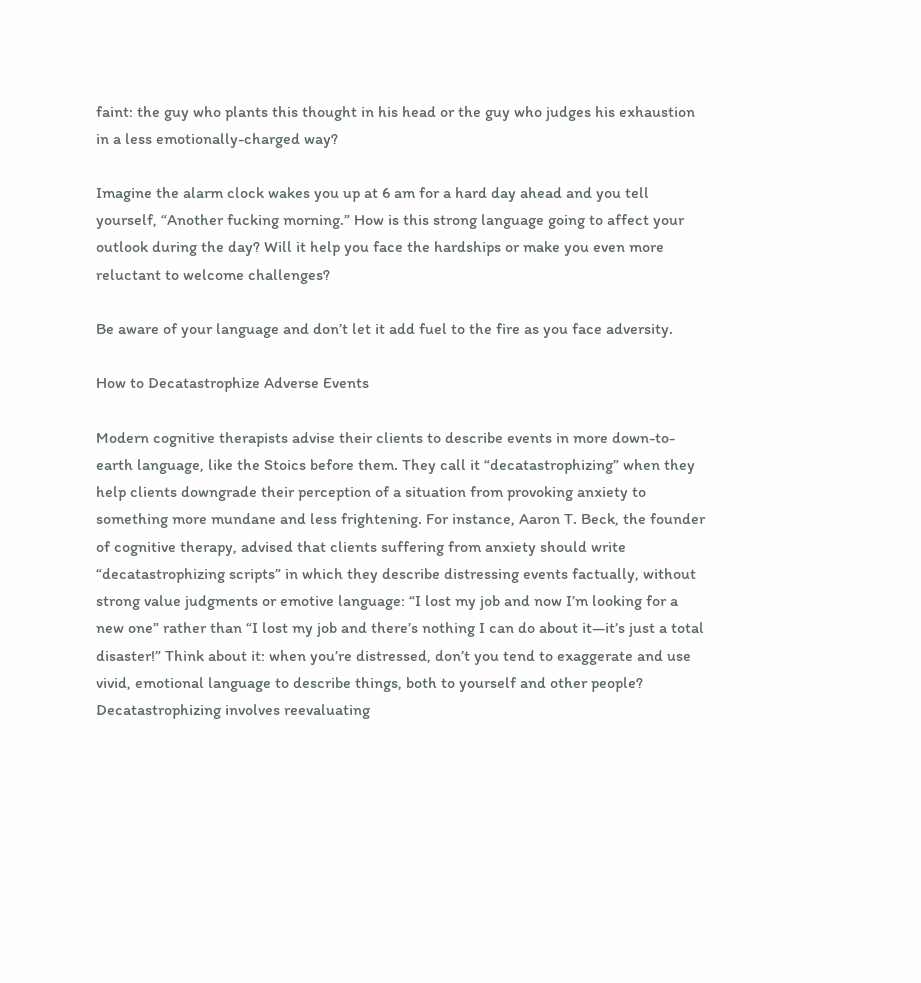faint: the guy who plants this thought in his head or the guy who judges his exhaustion in a less emotionally-charged way?

Imagine the alarm clock wakes you up at 6 am for a hard day ahead and you tell yourself, “Another fucking morning.” How is this strong language going to affect your outlook during the day? Will it help you face the hardships or make you even more reluctant to welcome challenges?

Be aware of your language and don’t let it add fuel to the fire as you face adversity.

How to Decatastrophize Adverse Events

Modern cognitive therapists advise their clients to describe events in more down-to-earth language, like the Stoics before them. They call it “decatastrophizing” when they help clients downgrade their perception of a situation from provoking anxiety to something more mundane and less frightening. For instance, Aaron T. Beck, the founder of cognitive therapy, advised that clients suffering from anxiety should write “decatastrophizing scripts” in which they describe distressing events factually, without strong value judgments or emotive language: “I lost my job and now I’m looking for a new one” rather than “I lost my job and there’s nothing I can do about it—it’s just a total disaster!” Think about it: when you’re distressed, don’t you tend to exaggerate and use vivid, emotional language to describe things, both to yourself and other people? Decatastrophizing involves reevaluating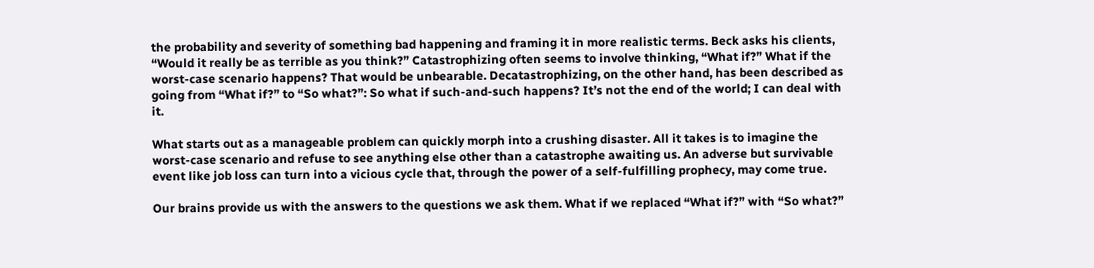the probability and severity of something bad happening and framing it in more realistic terms. Beck asks his clients, “Would it really be as terrible as you think?” Catastrophizing often seems to involve thinking, “What if?” What if the worst-case scenario happens? That would be unbearable. Decatastrophizing, on the other hand, has been described as going from “What if?” to “So what?”: So what if such-and-such happens? It’s not the end of the world; I can deal with it.

What starts out as a manageable problem can quickly morph into a crushing disaster. All it takes is to imagine the worst-case scenario and refuse to see anything else other than a catastrophe awaiting us. An adverse but survivable event like job loss can turn into a vicious cycle that, through the power of a self-fulfilling prophecy, may come true.

Our brains provide us with the answers to the questions we ask them. What if we replaced “What if?” with “So what?”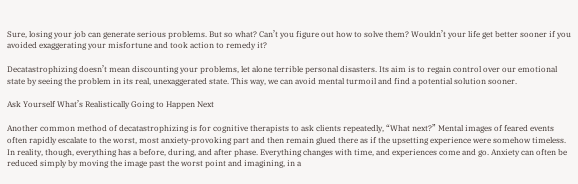Sure, losing your job can generate serious problems. But so what? Can’t you figure out how to solve them? Wouldn’t your life get better sooner if you avoided exaggerating your misfortune and took action to remedy it?

Decatastrophizing doesn’t mean discounting your problems, let alone terrible personal disasters. Its aim is to regain control over our emotional state by seeing the problem in its real, unexaggerated state. This way, we can avoid mental turmoil and find a potential solution sooner.

Ask Yourself What’s Realistically Going to Happen Next

Another common method of decatastrophizing is for cognitive therapists to ask clients repeatedly, “What next?” Mental images of feared events often rapidly escalate to the worst, most anxiety-provoking part and then remain glued there as if the upsetting experience were somehow timeless. In reality, though, everything has a before, during, and after phase. Everything changes with time, and experiences come and go. Anxiety can often be reduced simply by moving the image past the worst point and imagining, in a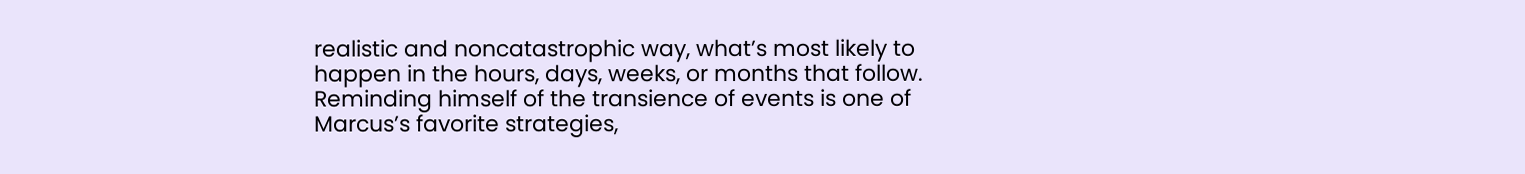realistic and noncatastrophic way, what’s most likely to happen in the hours, days, weeks, or months that follow. Reminding himself of the transience of events is one of Marcus’s favorite strategies,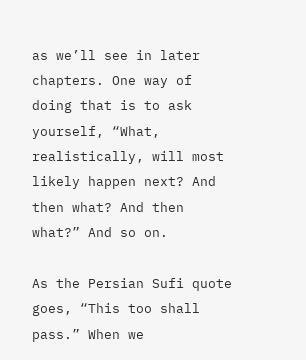as we’ll see in later chapters. One way of doing that is to ask yourself, “What, realistically, will most likely happen next? And then what? And then what?” And so on.

As the Persian Sufi quote goes, “This too shall pass.” When we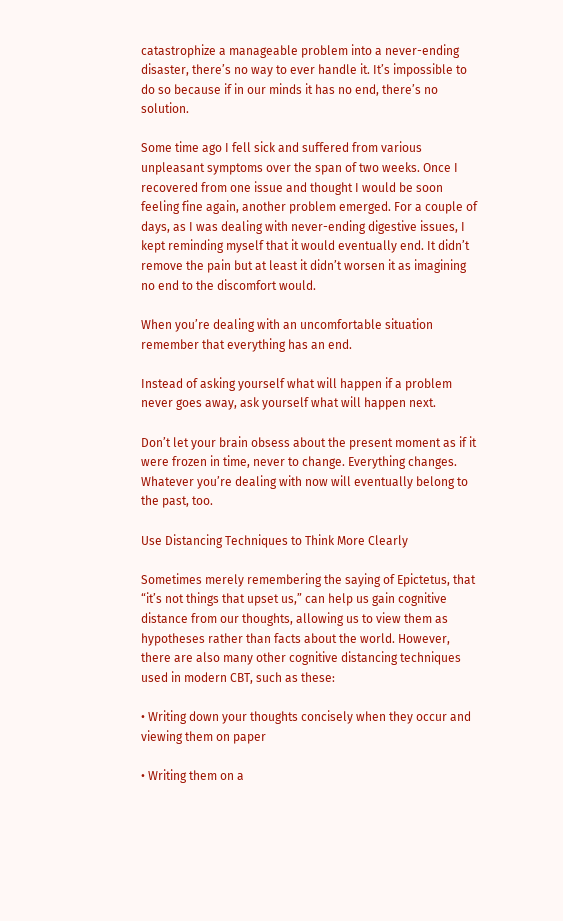catastrophize a manageable problem into a never-ending disaster, there’s no way to ever handle it. It’s impossible to do so because if in our minds it has no end, there’s no solution.

Some time ago I fell sick and suffered from various unpleasant symptoms over the span of two weeks. Once I recovered from one issue and thought I would be soon feeling fine again, another problem emerged. For a couple of days, as I was dealing with never-ending digestive issues, I kept reminding myself that it would eventually end. It didn’t remove the pain but at least it didn’t worsen it as imagining no end to the discomfort would.

When you’re dealing with an uncomfortable situation remember that everything has an end.

Instead of asking yourself what will happen if a problem never goes away, ask yourself what will happen next.

Don’t let your brain obsess about the present moment as if it were frozen in time, never to change. Everything changes. Whatever you’re dealing with now will eventually belong to the past, too.

Use Distancing Techniques to Think More Clearly

Sometimes merely remembering the saying of Epictetus, that “it’s not things that upset us,” can help us gain cognitive distance from our thoughts, allowing us to view them as hypotheses rather than facts about the world. However, there are also many other cognitive distancing techniques used in modern CBT, such as these:

• Writing down your thoughts concisely when they occur and viewing them on paper

• Writing them on a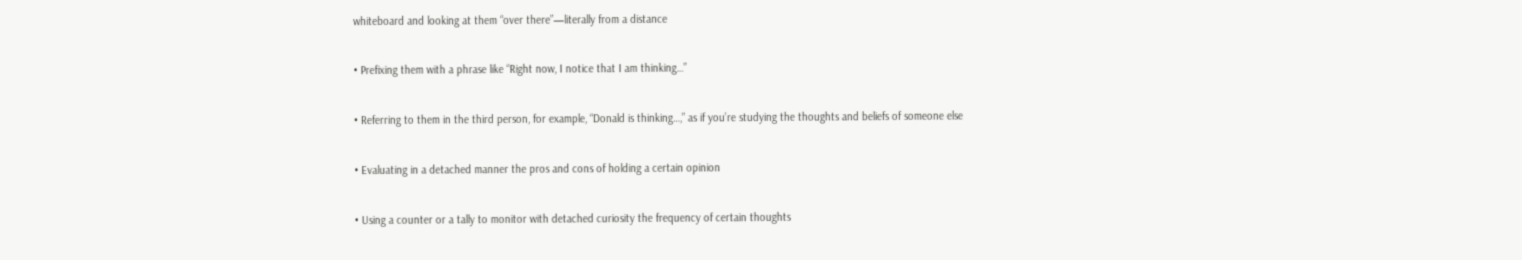whiteboard and looking at them “over there”—literally from a distance

• Prefixing them with a phrase like “Right now, I notice that I am thinking…”

• Referring to them in the third person, for example, “Donald is thinking…,” as if you’re studying the thoughts and beliefs of someone else

• Evaluating in a detached manner the pros and cons of holding a certain opinion

• Using a counter or a tally to monitor with detached curiosity the frequency of certain thoughts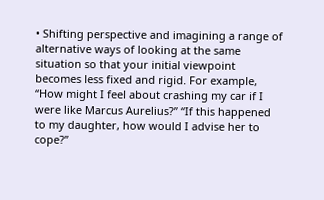• Shifting perspective and imagining a range of alternative ways of looking at the same situation so that your initial viewpoint becomes less fixed and rigid. For example, “How might I feel about crashing my car if I were like Marcus Aurelius?” “If this happened to my daughter, how would I advise her to cope?”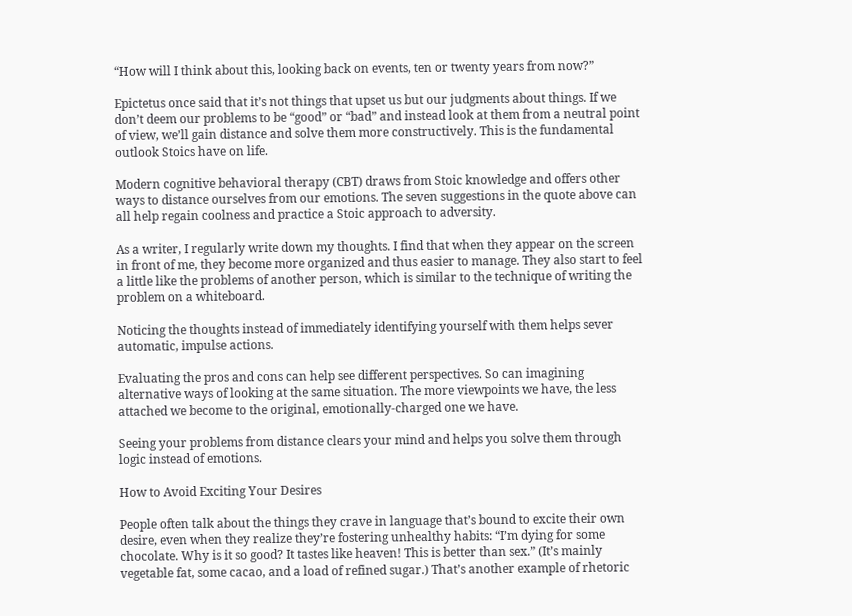“How will I think about this, looking back on events, ten or twenty years from now?”

Epictetus once said that it’s not things that upset us but our judgments about things. If we don’t deem our problems to be “good” or “bad” and instead look at them from a neutral point of view, we’ll gain distance and solve them more constructively. This is the fundamental outlook Stoics have on life.

Modern cognitive behavioral therapy (CBT) draws from Stoic knowledge and offers other ways to distance ourselves from our emotions. The seven suggestions in the quote above can all help regain coolness and practice a Stoic approach to adversity.

As a writer, I regularly write down my thoughts. I find that when they appear on the screen in front of me, they become more organized and thus easier to manage. They also start to feel a little like the problems of another person, which is similar to the technique of writing the problem on a whiteboard.

Noticing the thoughts instead of immediately identifying yourself with them helps sever automatic, impulse actions.

Evaluating the pros and cons can help see different perspectives. So can imagining alternative ways of looking at the same situation. The more viewpoints we have, the less attached we become to the original, emotionally-charged one we have.

Seeing your problems from distance clears your mind and helps you solve them through logic instead of emotions.

How to Avoid Exciting Your Desires

People often talk about the things they crave in language that’s bound to excite their own desire, even when they realize they’re fostering unhealthy habits: “I’m dying for some chocolate. Why is it so good? It tastes like heaven! This is better than sex.” (It’s mainly vegetable fat, some cacao, and a load of refined sugar.) That’s another example of rhetoric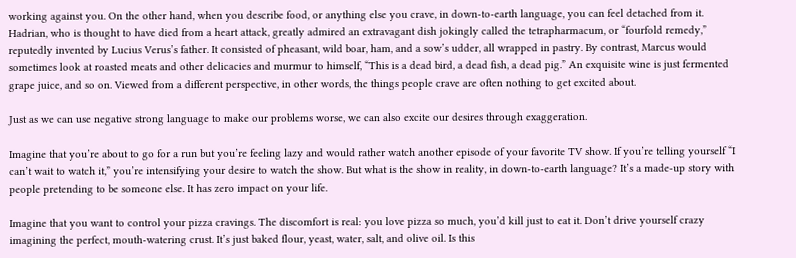working against you. On the other hand, when you describe food, or anything else you crave, in down-to-earth language, you can feel detached from it. Hadrian, who is thought to have died from a heart attack, greatly admired an extravagant dish jokingly called the tetrapharmacum, or “fourfold remedy,” reputedly invented by Lucius Verus’s father. It consisted of pheasant, wild boar, ham, and a sow’s udder, all wrapped in pastry. By contrast, Marcus would sometimes look at roasted meats and other delicacies and murmur to himself, “This is a dead bird, a dead fish, a dead pig.” An exquisite wine is just fermented grape juice, and so on. Viewed from a different perspective, in other words, the things people crave are often nothing to get excited about.

Just as we can use negative strong language to make our problems worse, we can also excite our desires through exaggeration.

Imagine that you’re about to go for a run but you’re feeling lazy and would rather watch another episode of your favorite TV show. If you’re telling yourself “I can’t wait to watch it,” you’re intensifying your desire to watch the show. But what is the show in reality, in down-to-earth language? It’s a made-up story with people pretending to be someone else. It has zero impact on your life.

Imagine that you want to control your pizza cravings. The discomfort is real: you love pizza so much, you’d kill just to eat it. Don’t drive yourself crazy imagining the perfect, mouth-watering crust. It’s just baked flour, yeast, water, salt, and olive oil. Is this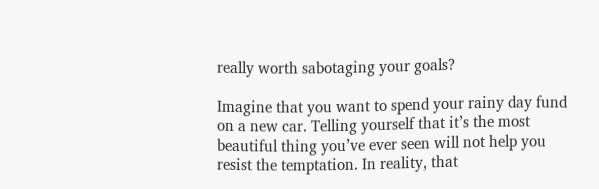really worth sabotaging your goals?

Imagine that you want to spend your rainy day fund on a new car. Telling yourself that it’s the most beautiful thing you’ve ever seen will not help you resist the temptation. In reality, that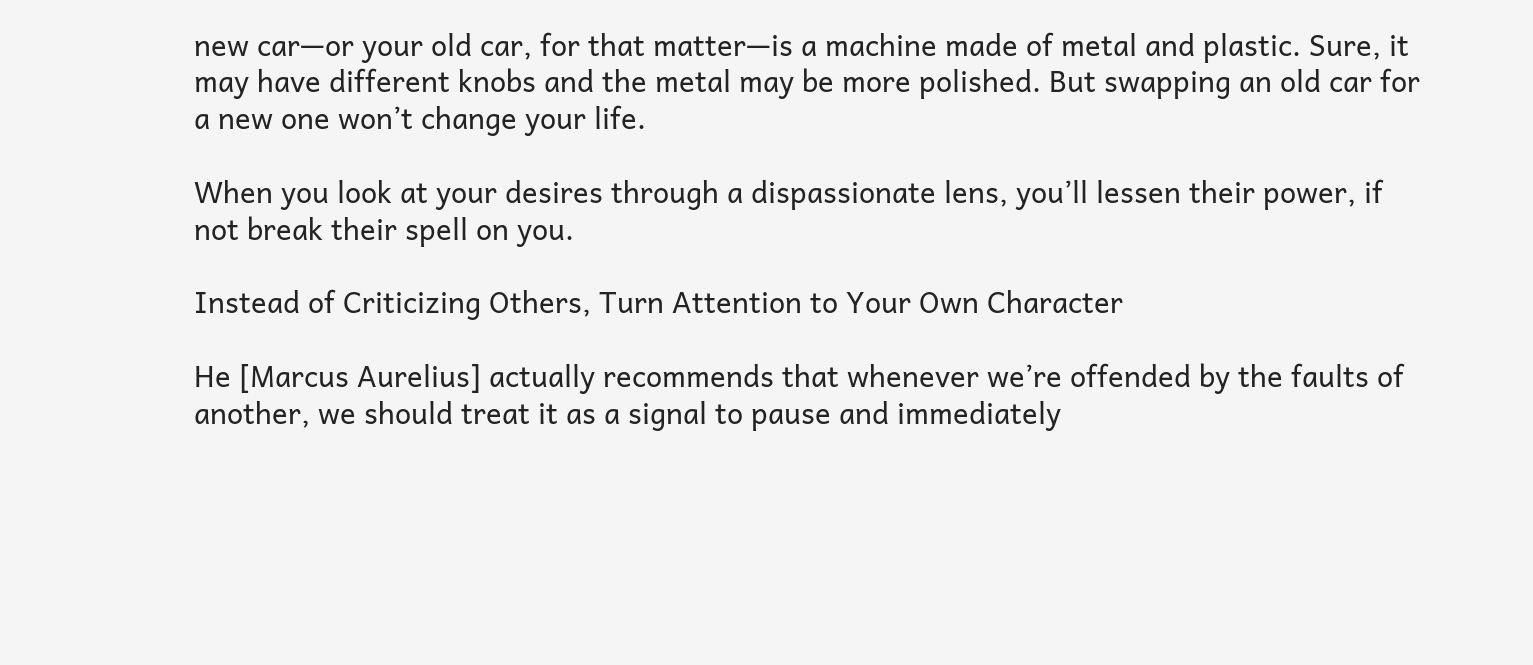new car—or your old car, for that matter—is a machine made of metal and plastic. Sure, it may have different knobs and the metal may be more polished. But swapping an old car for a new one won’t change your life.

When you look at your desires through a dispassionate lens, you’ll lessen their power, if not break their spell on you.

Instead of Criticizing Others, Turn Attention to Your Own Character

He [Marcus Aurelius] actually recommends that whenever we’re offended by the faults of another, we should treat it as a signal to pause and immediately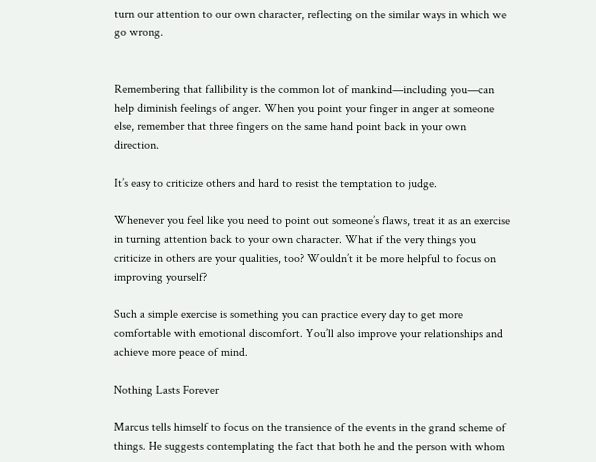turn our attention to our own character, reflecting on the similar ways in which we go wrong.


Remembering that fallibility is the common lot of mankind—including you—can help diminish feelings of anger. When you point your finger in anger at someone else, remember that three fingers on the same hand point back in your own direction.

It’s easy to criticize others and hard to resist the temptation to judge.

Whenever you feel like you need to point out someone’s flaws, treat it as an exercise in turning attention back to your own character. What if the very things you criticize in others are your qualities, too? Wouldn’t it be more helpful to focus on improving yourself?

Such a simple exercise is something you can practice every day to get more comfortable with emotional discomfort. You’ll also improve your relationships and achieve more peace of mind.

Nothing Lasts Forever

Marcus tells himself to focus on the transience of the events in the grand scheme of things. He suggests contemplating the fact that both he and the person with whom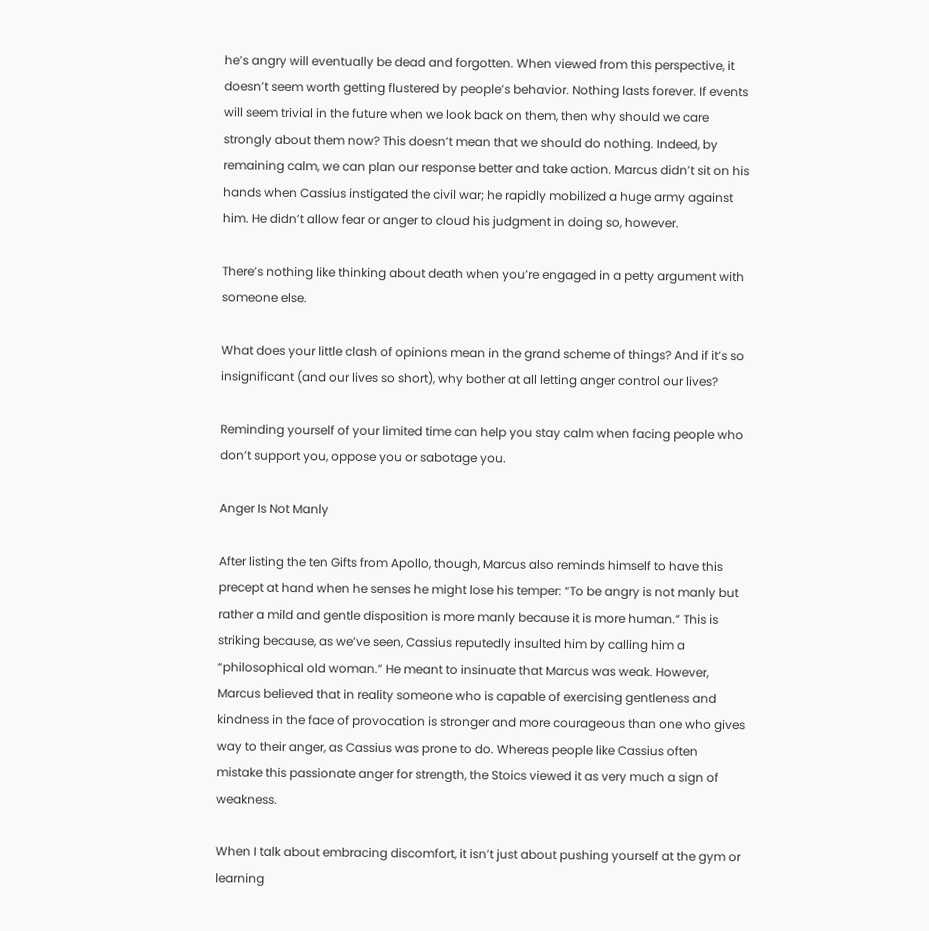he’s angry will eventually be dead and forgotten. When viewed from this perspective, it doesn’t seem worth getting flustered by people’s behavior. Nothing lasts forever. If events will seem trivial in the future when we look back on them, then why should we care strongly about them now? This doesn’t mean that we should do nothing. Indeed, by remaining calm, we can plan our response better and take action. Marcus didn’t sit on his hands when Cassius instigated the civil war; he rapidly mobilized a huge army against him. He didn’t allow fear or anger to cloud his judgment in doing so, however.

There’s nothing like thinking about death when you’re engaged in a petty argument with someone else.

What does your little clash of opinions mean in the grand scheme of things? And if it’s so insignificant (and our lives so short), why bother at all letting anger control our lives?

Reminding yourself of your limited time can help you stay calm when facing people who don’t support you, oppose you or sabotage you.

Anger Is Not Manly

After listing the ten Gifts from Apollo, though, Marcus also reminds himself to have this precept at hand when he senses he might lose his temper: “To be angry is not manly but rather a mild and gentle disposition is more manly because it is more human.” This is striking because, as we’ve seen, Cassius reputedly insulted him by calling him a “philosophical old woman.” He meant to insinuate that Marcus was weak. However, Marcus believed that in reality someone who is capable of exercising gentleness and kindness in the face of provocation is stronger and more courageous than one who gives way to their anger, as Cassius was prone to do. Whereas people like Cassius often mistake this passionate anger for strength, the Stoics viewed it as very much a sign of weakness.

When I talk about embracing discomfort, it isn’t just about pushing yourself at the gym or learning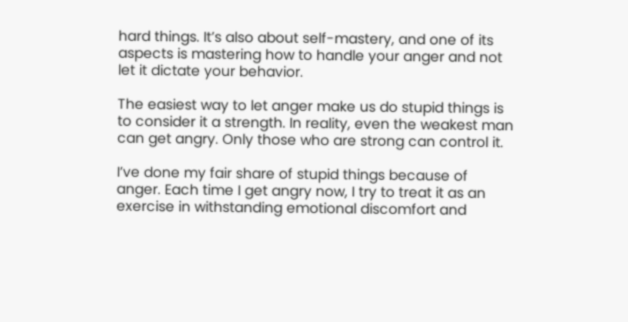hard things. It’s also about self-mastery, and one of its aspects is mastering how to handle your anger and not let it dictate your behavior.

The easiest way to let anger make us do stupid things is to consider it a strength. In reality, even the weakest man can get angry. Only those who are strong can control it.

I’ve done my fair share of stupid things because of anger. Each time I get angry now, I try to treat it as an exercise in withstanding emotional discomfort and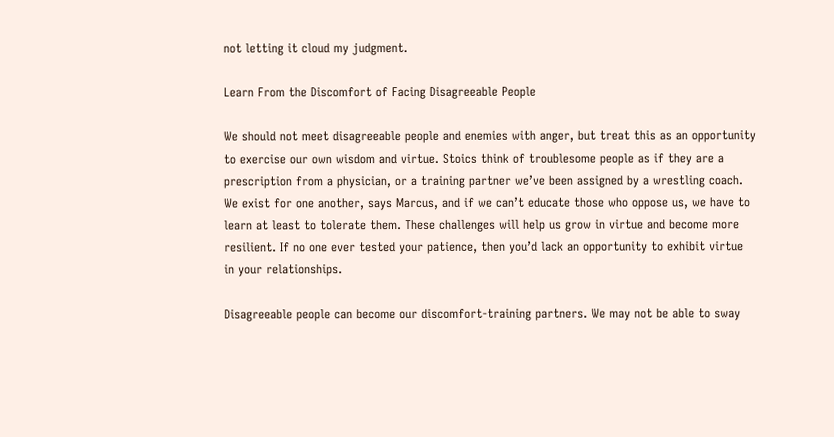not letting it cloud my judgment.

Learn From the Discomfort of Facing Disagreeable People

We should not meet disagreeable people and enemies with anger, but treat this as an opportunity to exercise our own wisdom and virtue. Stoics think of troublesome people as if they are a prescription from a physician, or a training partner we’ve been assigned by a wrestling coach. We exist for one another, says Marcus, and if we can’t educate those who oppose us, we have to learn at least to tolerate them. These challenges will help us grow in virtue and become more resilient. If no one ever tested your patience, then you’d lack an opportunity to exhibit virtue in your relationships.

Disagreeable people can become our discomfort-training partners. We may not be able to sway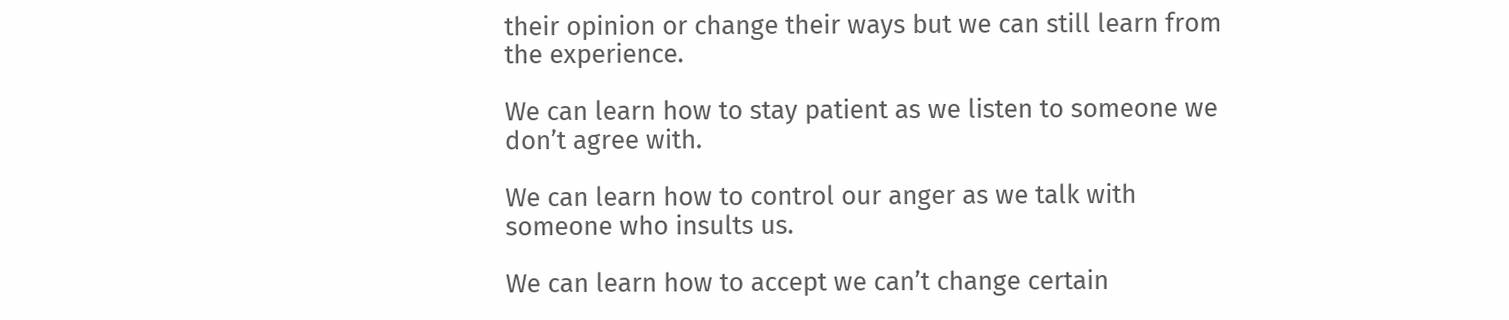their opinion or change their ways but we can still learn from the experience.

We can learn how to stay patient as we listen to someone we don’t agree with.

We can learn how to control our anger as we talk with someone who insults us.

We can learn how to accept we can’t change certain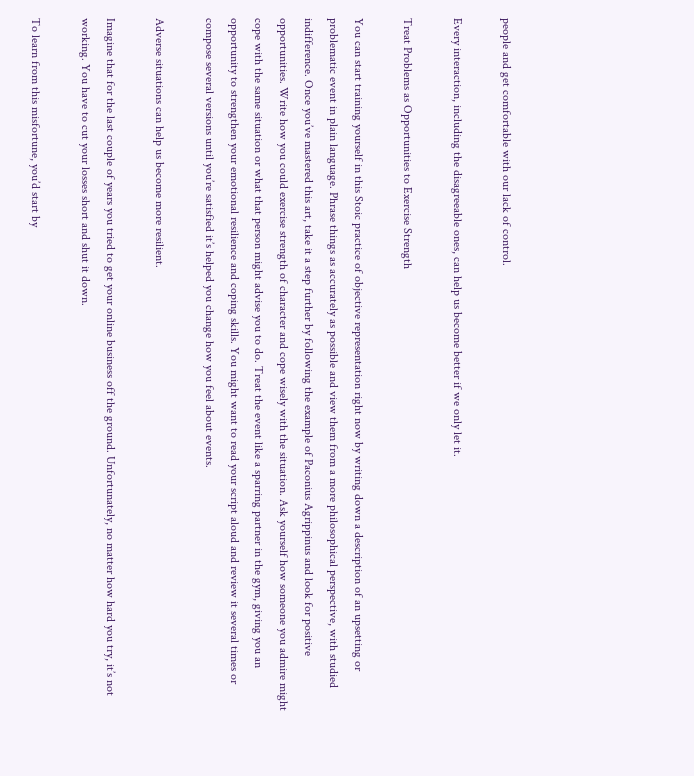people and get comfortable with our lack of control.

Every interaction, including the disagreeable ones, can help us become better if we only let it.

Treat Problems as Opportunities to Exercise Strength

You can start training yourself in this Stoic practice of objective representation right now by writing down a description of an upsetting or problematic event in plain language. Phrase things as accurately as possible and view them from a more philosophical perspective, with studied indifference. Once you’ve mastered this art, take it a step further by following the example of Paconius Agrippinus and look for positive opportunities. Write how you could exercise strength of character and cope wisely with the situation. Ask yourself how someone you admire might cope with the same situation or what that person might advise you to do. Treat the event like a sparring partner in the gym, giving you an opportunity to strengthen your emotional resilience and coping skills. You might want to read your script aloud and review it several times or compose several versions until you’re satisfied it’s helped you change how you feel about events.

Adverse situations can help us become more resilient.

Imagine that for the last couple of years you tried to get your online business off the ground. Unfortunately, no matter how hard you try, it’s not working. You have to cut your losses short and shut it down.

To learn from this misfortune, you’d start by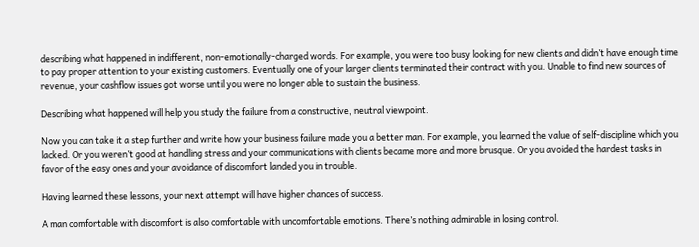describing what happened in indifferent, non-emotionally-charged words. For example, you were too busy looking for new clients and didn’t have enough time to pay proper attention to your existing customers. Eventually one of your larger clients terminated their contract with you. Unable to find new sources of revenue, your cashflow issues got worse until you were no longer able to sustain the business.

Describing what happened will help you study the failure from a constructive, neutral viewpoint.

Now you can take it a step further and write how your business failure made you a better man. For example, you learned the value of self-discipline which you lacked. Or you weren’t good at handling stress and your communications with clients became more and more brusque. Or you avoided the hardest tasks in favor of the easy ones and your avoidance of discomfort landed you in trouble.

Having learned these lessons, your next attempt will have higher chances of success.

A man comfortable with discomfort is also comfortable with uncomfortable emotions. There’s nothing admirable in losing control.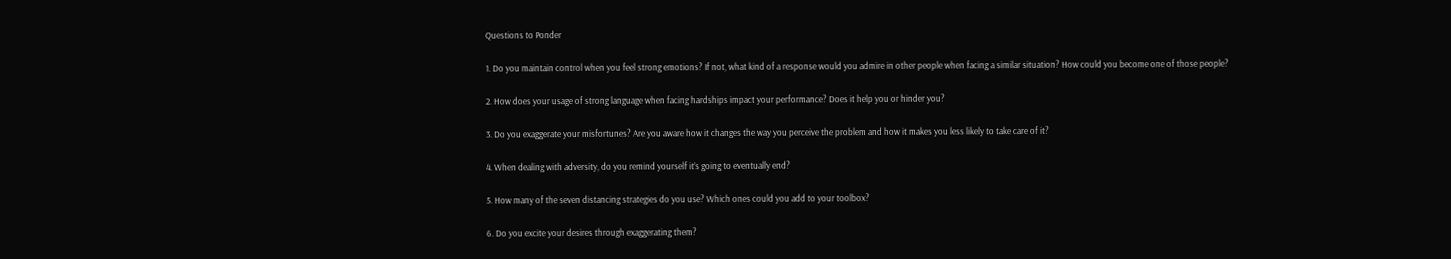Questions to Ponder

1. Do you maintain control when you feel strong emotions? If not, what kind of a response would you admire in other people when facing a similar situation? How could you become one of those people?

2. How does your usage of strong language when facing hardships impact your performance? Does it help you or hinder you?

3. Do you exaggerate your misfortunes? Are you aware how it changes the way you perceive the problem and how it makes you less likely to take care of it?

4. When dealing with adversity, do you remind yourself it’s going to eventually end?

5. How many of the seven distancing strategies do you use? Which ones could you add to your toolbox?

6. Do you excite your desires through exaggerating them?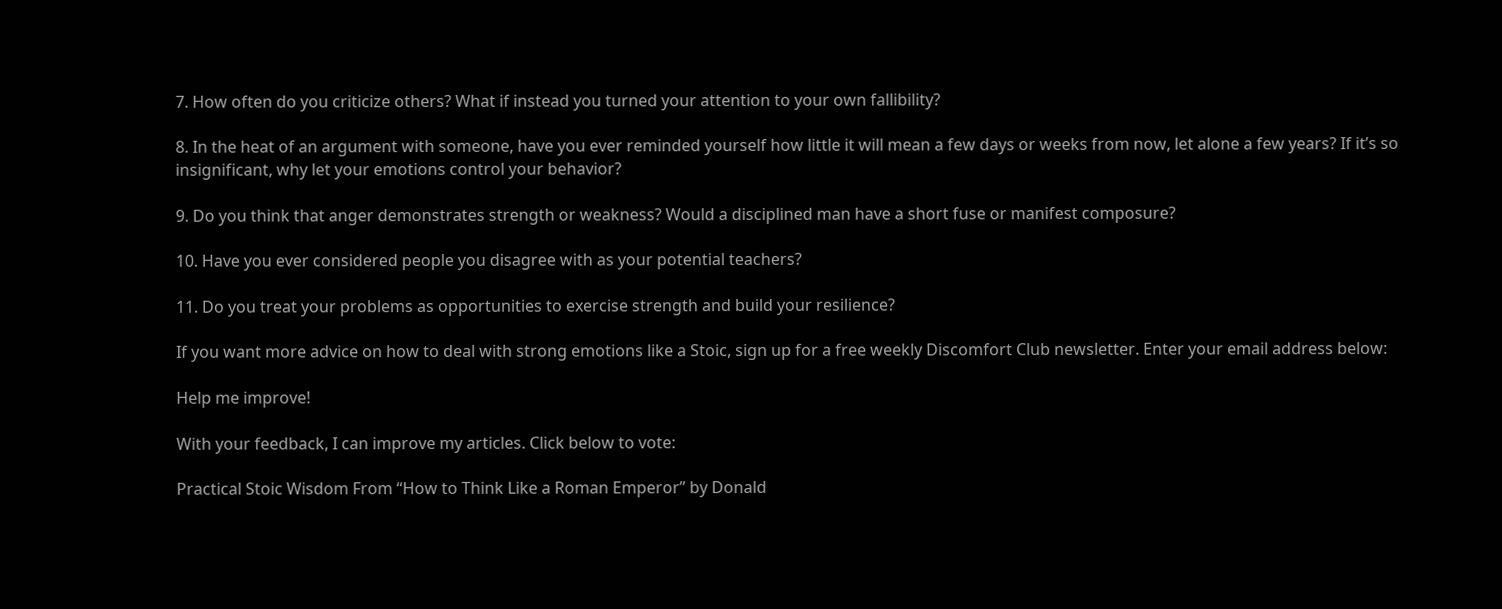7. How often do you criticize others? What if instead you turned your attention to your own fallibility?

8. In the heat of an argument with someone, have you ever reminded yourself how little it will mean a few days or weeks from now, let alone a few years? If it’s so insignificant, why let your emotions control your behavior?

9. Do you think that anger demonstrates strength or weakness? Would a disciplined man have a short fuse or manifest composure?

10. Have you ever considered people you disagree with as your potential teachers?

11. Do you treat your problems as opportunities to exercise strength and build your resilience?

If you want more advice on how to deal with strong emotions like a Stoic, sign up for a free weekly Discomfort Club newsletter. Enter your email address below:

Help me improve!

With your feedback, I can improve my articles. Click below to vote:

Practical Stoic Wisdom From “How to Think Like a Roman Emperor” by Donald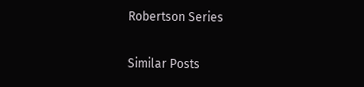Robertson Series

Similar Posts